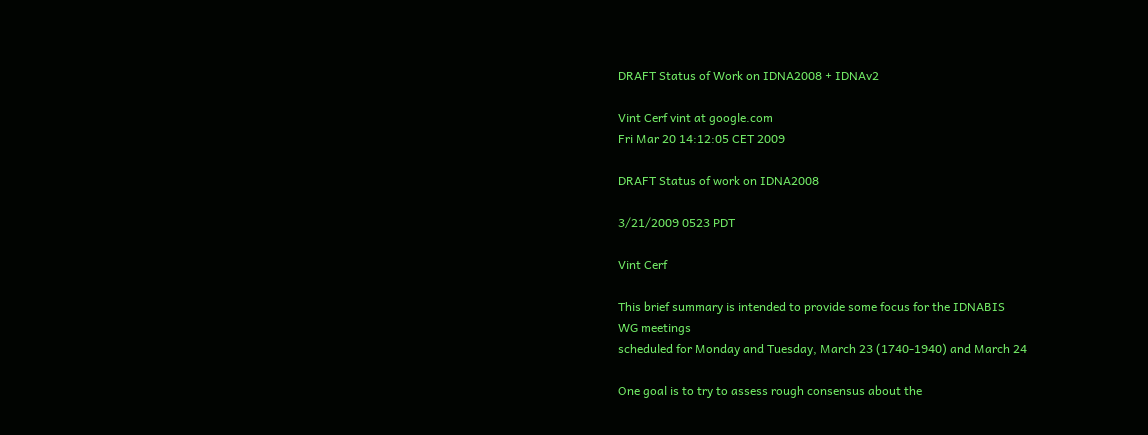DRAFT Status of Work on IDNA2008 + IDNAv2

Vint Cerf vint at google.com
Fri Mar 20 14:12:05 CET 2009

DRAFT Status of work on IDNA2008

3/21/2009 0523 PDT

Vint Cerf

This brief summary is intended to provide some focus for the IDNABIS
WG meetings
scheduled for Monday and Tuesday, March 23 (1740-1940) and March 24

One goal is to try to assess rough consensus about the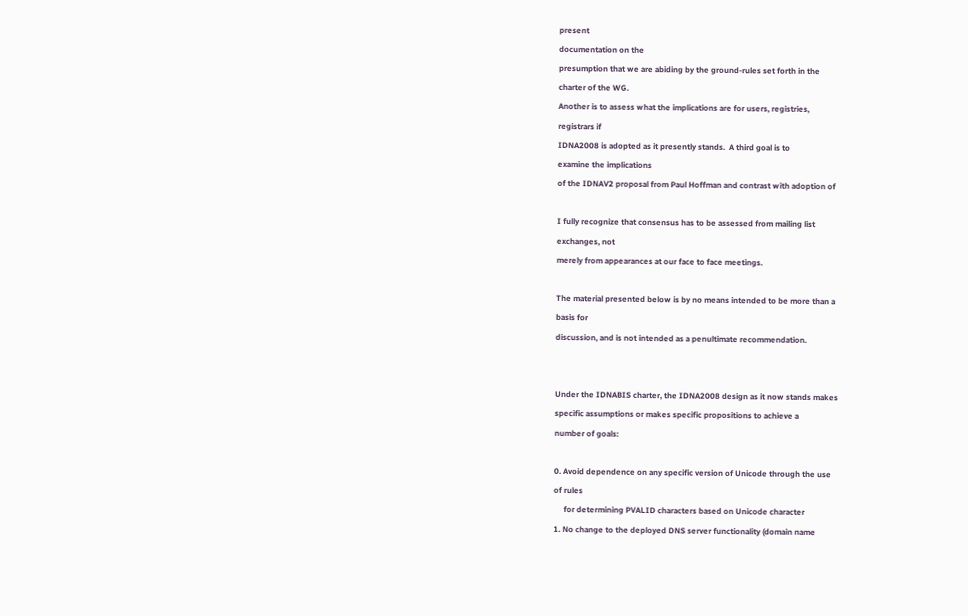present
documentation on the
presumption that we are abiding by the ground-rules set forth in the
charter of the WG.
Another is to assess what the implications are for users, registries,
registrars if
IDNA2008 is adopted as it presently stands.  A third goal is to
examine the implications
of the IDNAV2 proposal from Paul Hoffman and contrast with adoption of

I fully recognize that consensus has to be assessed from mailing list
exchanges, not
merely from appearances at our face to face meetings.

The material presented below is by no means intended to be more than a
basis for
discussion, and is not intended as a penultimate recommendation.


Under the IDNABIS charter, the IDNA2008 design as it now stands makes
specific assumptions or makes specific propositions to achieve a
number of goals:

0. Avoid dependence on any specific version of Unicode through the use
of rules
     for determining PVALID characters based on Unicode character
1. No change to the deployed DNS server functionality (domain name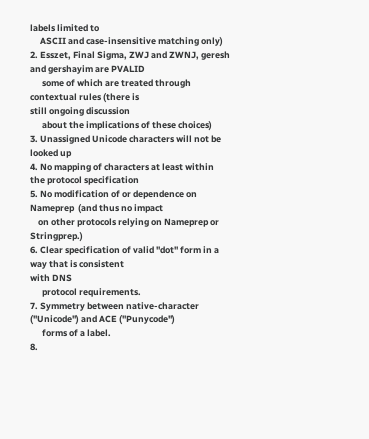labels limited to
     ASCII and case-insensitive matching only)
2. Esszet, Final Sigma, ZWJ and ZWNJ, geresh and gershayim are PVALID
      some of which are treated through contextual rules (there is
still ongoing discussion
      about the implications of these choices)
3. Unassigned Unicode characters will not be looked up
4. No mapping of characters at least within the protocol specification
5. No modification of or dependence on Nameprep  (and thus no impact
    on other protocols relying on Nameprep or Stringprep.)
6. Clear specification of valid "dot" form in a way that is consistent
with DNS
      protocol requirements.
7. Symmetry between native-character ("Unicode") and ACE ("Punycode")
      forms of a label.
8.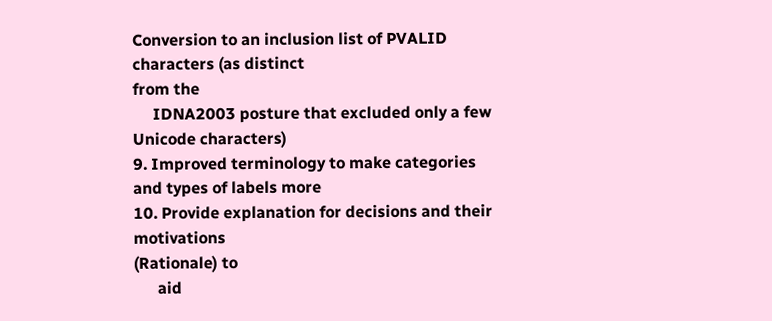Conversion to an inclusion list of PVALID characters (as distinct
from the
     IDNA2003 posture that excluded only a few Unicode characters)
9. Improved terminology to make categories and types of labels more
10. Provide explanation for decisions and their motivations
(Rationale) to
      aid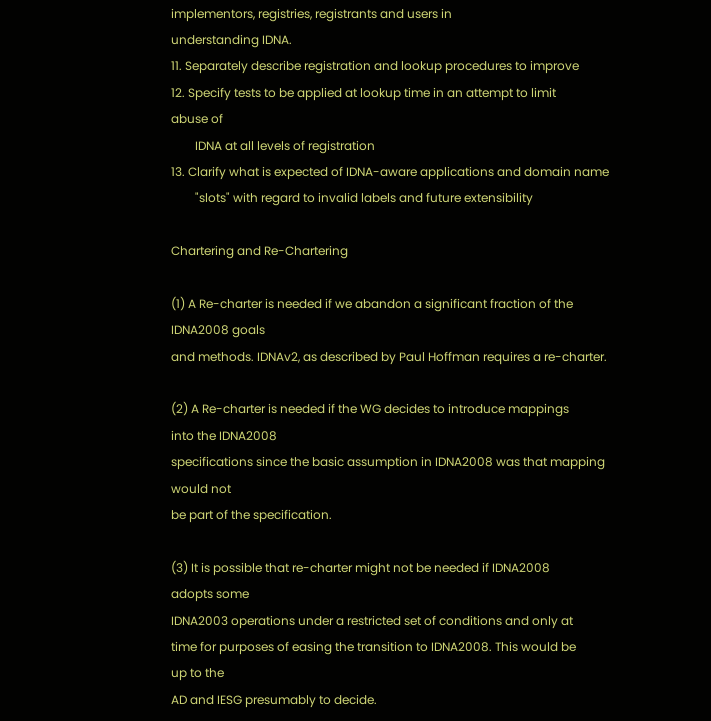implementors, registries, registrants and users in
understanding IDNA.
11. Separately describe registration and lookup procedures to improve
12. Specify tests to be applied at lookup time in an attempt to limit
abuse of
        IDNA at all levels of registration
13. Clarify what is expected of IDNA-aware applications and domain name
        "slots" with regard to invalid labels and future extensibility

Chartering and Re-Chartering

(1) A Re-charter is needed if we abandon a significant fraction of the
IDNA2008 goals
and methods. IDNAv2, as described by Paul Hoffman requires a re-charter.

(2) A Re-charter is needed if the WG decides to introduce mappings
into the IDNA2008
specifications since the basic assumption in IDNA2008 was that mapping
would not
be part of the specification.

(3) It is possible that re-charter might not be needed if IDNA2008
adopts some
IDNA2003 operations under a restricted set of conditions and only at
time for purposes of easing the transition to IDNA2008. This would be
up to the
AD and IESG presumably to decide.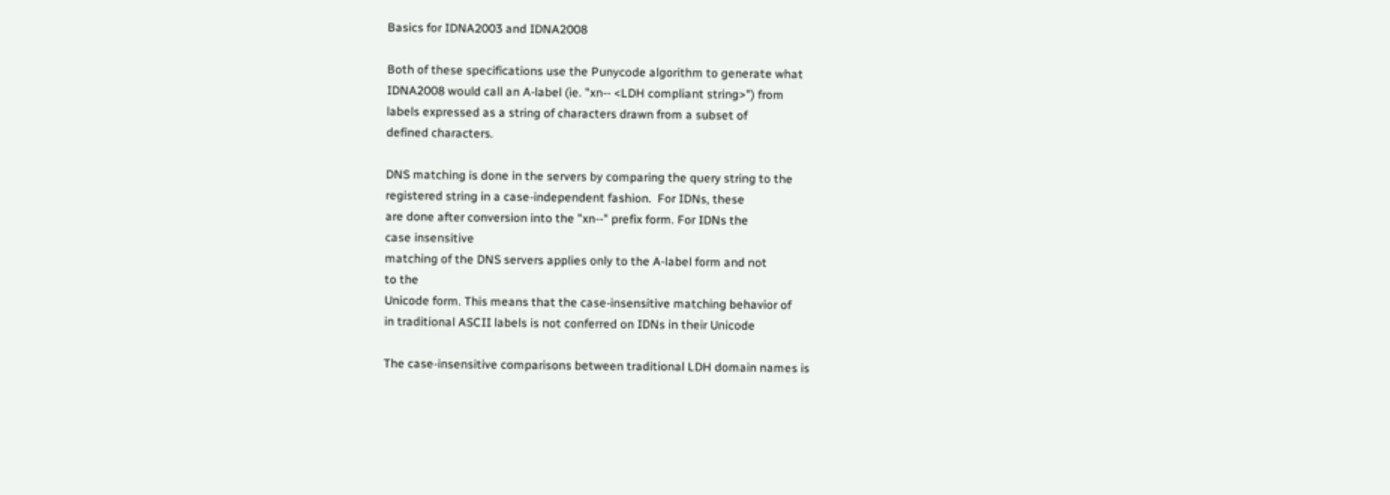Basics for IDNA2003 and IDNA2008

Both of these specifications use the Punycode algorithm to generate what
IDNA2008 would call an A-label (ie. "xn-- <LDH compliant string>") from
labels expressed as a string of characters drawn from a subset of
defined characters.

DNS matching is done in the servers by comparing the query string to the
registered string in a case-independent fashion.  For IDNs, these
are done after conversion into the "xn--" prefix form. For IDNs the
case insensitive
matching of the DNS servers applies only to the A-label form and not
to the
Unicode form. This means that the case-insensitive matching behavior of
in traditional ASCII labels is not conferred on IDNs in their Unicode

The case-insensitive comparisons between traditional LDH domain names is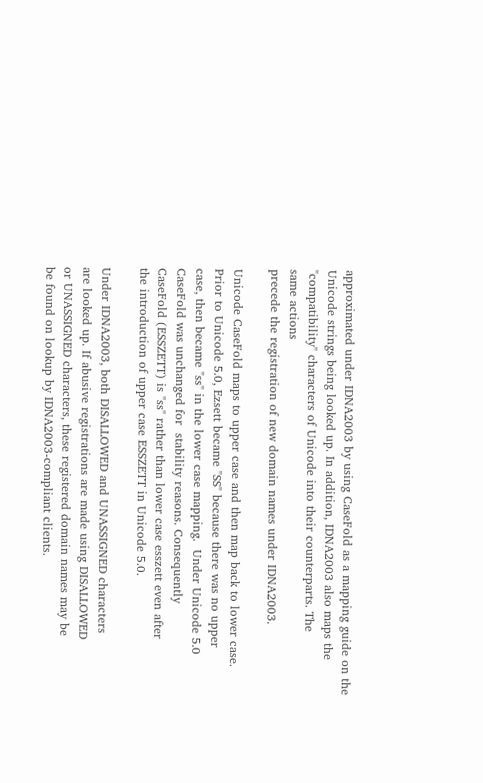approximated under IDNA2003 by using CaseFold as a mapping guide on the
Unicode strings being looked up. In addition, IDNA2003 also maps the
"compatibility" characters of Unicode into their counterparts. The
same actions
precede the registration of new domain names under IDNA2003.

Unicode CaseFold maps to upper case and then map back to lower case.
Prior to Unicode 5.0, Ezsett became "SS" because there was no upper
case, then became "ss" in the lower case mapping.  Under Unicode 5.0
CaseFold was unchanged for  stability reasons. Consequently
CaseFold (ESSZETT) is "ss" rather than lower case esszett even after
the introduction of upper case ESSZETT in Unicode 5.0.

Under IDNA2003, both DISALLOWED and UNASSIGNED characters
are looked up. If abusive registrations are made using DISALLOWED
or UNASSIGNED characters, these registered domain names may be
be found on lookup by IDNA2003-compliant clients.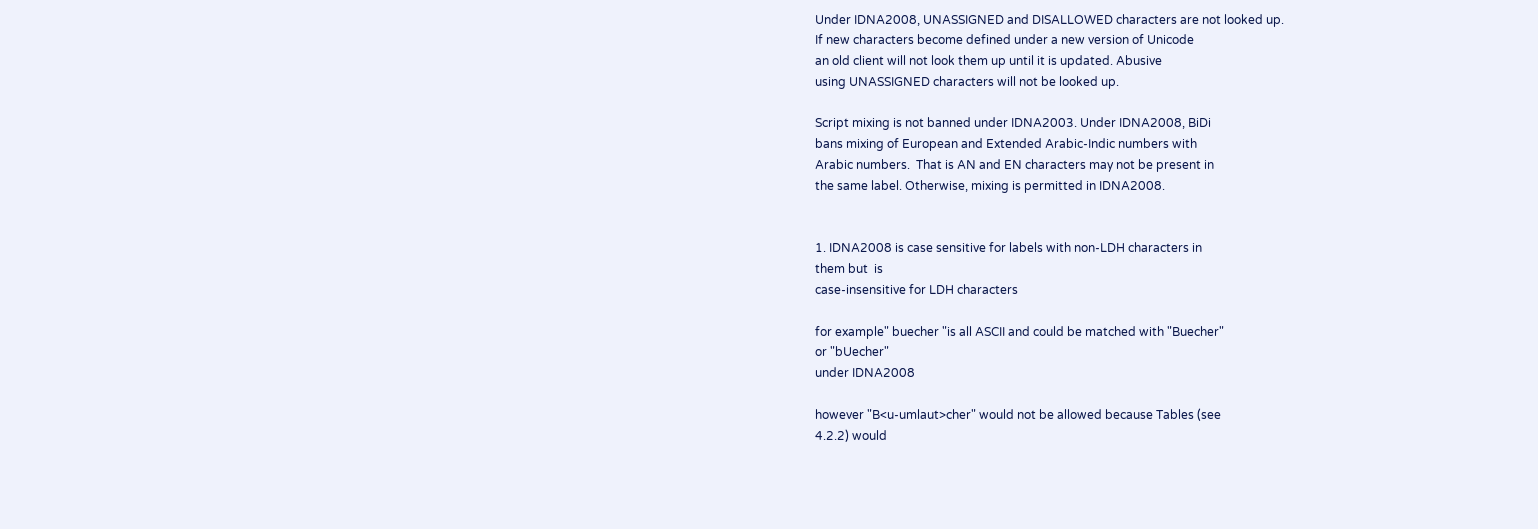Under IDNA2008, UNASSIGNED and DISALLOWED characters are not looked up.
If new characters become defined under a new version of Unicode
an old client will not look them up until it is updated. Abusive
using UNASSIGNED characters will not be looked up.

Script mixing is not banned under IDNA2003. Under IDNA2008, BiDi
bans mixing of European and Extended Arabic-Indic numbers with
Arabic numbers.  That is AN and EN characters may not be present in
the same label. Otherwise, mixing is permitted in IDNA2008.


1. IDNA2008 is case sensitive for labels with non-LDH characters in
them but  is
case-insensitive for LDH characters

for example" buecher "is all ASCII and could be matched with "Buecher"
or "bUecher"
under IDNA2008

however "B<u-umlaut>cher" would not be allowed because Tables (see
4.2.2) would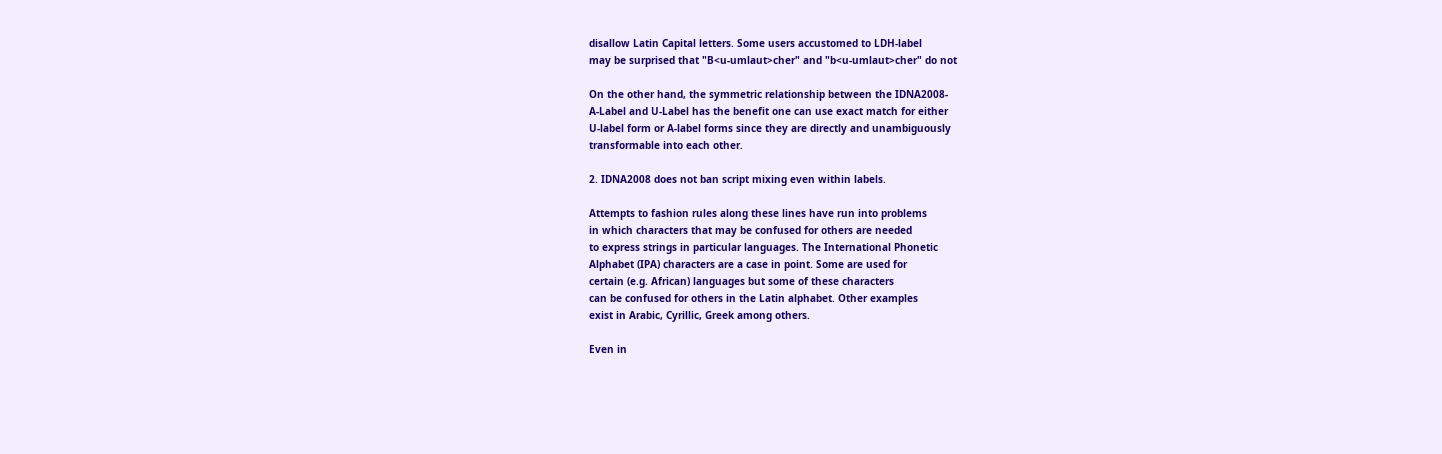disallow Latin Capital letters. Some users accustomed to LDH-label
may be surprised that "B<u-umlaut>cher" and "b<u-umlaut>cher" do not

On the other hand, the symmetric relationship between the IDNA2008-
A-Label and U-Label has the benefit one can use exact match for either
U-label form or A-label forms since they are directly and unambiguously
transformable into each other.

2. IDNA2008 does not ban script mixing even within labels.

Attempts to fashion rules along these lines have run into problems
in which characters that may be confused for others are needed
to express strings in particular languages. The International Phonetic
Alphabet (IPA) characters are a case in point. Some are used for
certain (e.g. African) languages but some of these characters
can be confused for others in the Latin alphabet. Other examples
exist in Arabic, Cyrillic, Greek among others.

Even in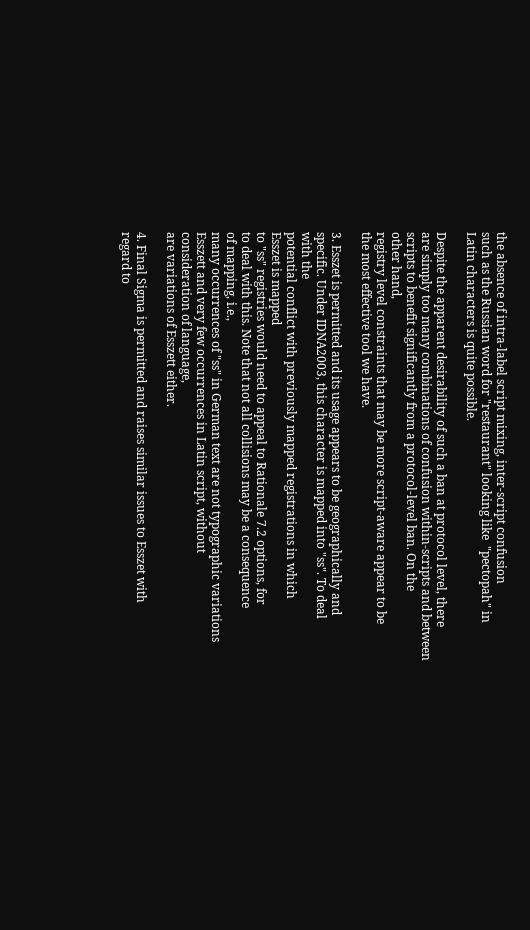the absence of intra-label script mixing, inter-script confusion
such as the Russian word for "restaurant" looking like  "pectopah" in
Latin characters is quite possible.

Despite the apparent desirability of such a ban at protocol level, there
are simply too many combinations of confusion within-scripts and between
scripts to benefit significantly from a protocol-level ban. On the
other hand,
registry level constraints that may be more script-aware appear to be
the most effective tool we have.

3. Esszet is permitted and its usage appears to be geographically and
specific. Under IDNA2003, this character is mapped into "ss". To deal
with the
potential conflict with previously mapped registrations in which
Esszet is mapped
to "ss" registries would need to appeal to Rationale 7.2 options, for
to deal with this. Note that not all collisions may be a consequence
of mapping, i.e.,
many occurrences of "ss" in German text are not typographic variations
Esszett and very few occurrences in Latin script, without
consideration of language,
are variations of Esszett either.

4. Final Sigma is permitted and raises similar issues to Esszet with
regard to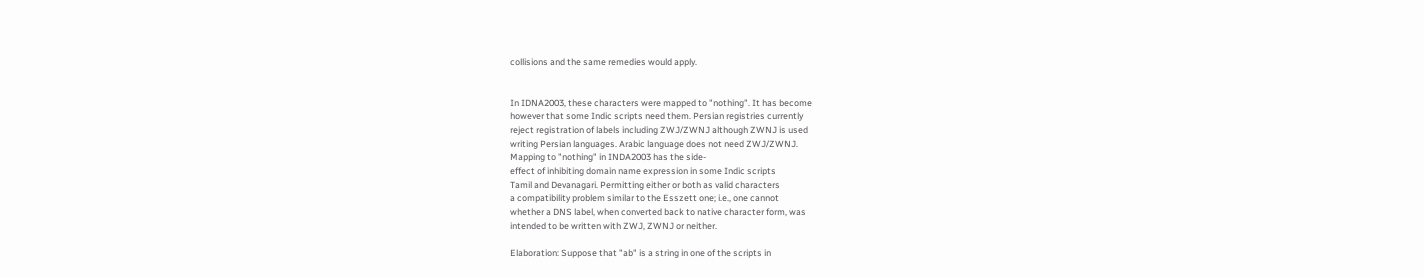collisions and the same remedies would apply.


In IDNA2003, these characters were mapped to "nothing". It has become
however that some Indic scripts need them. Persian registries currently
reject registration of labels including ZWJ/ZWNJ although ZWNJ is used
writing Persian languages. Arabic language does not need ZWJ/ZWNJ.
Mapping to "nothing" in INDA2003 has the side-
effect of inhibiting domain name expression in some Indic scripts
Tamil and Devanagari. Permitting either or both as valid characters
a compatibility problem similar to the Esszett one; i.e., one cannot
whether a DNS label, when converted back to native character form, was
intended to be written with ZWJ, ZWNJ or neither.

Elaboration: Suppose that "ab" is a string in one of the scripts in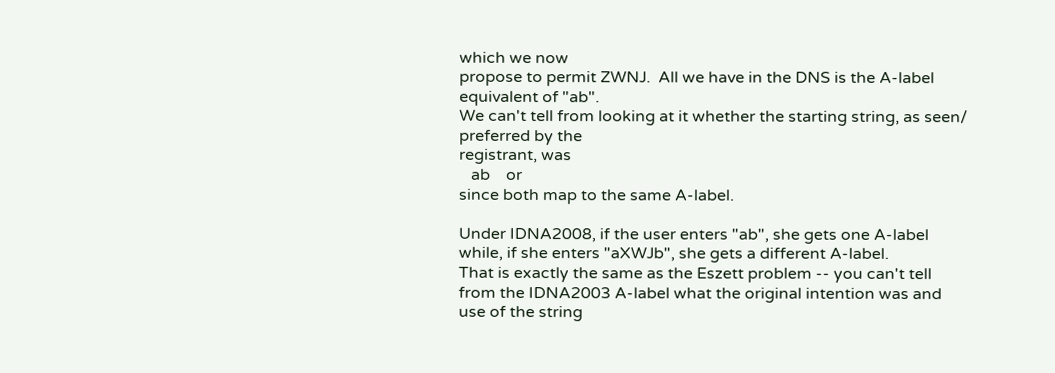which we now
propose to permit ZWNJ.  All we have in the DNS is the A-label
equivalent of "ab".
We can't tell from looking at it whether the starting string, as seen/
preferred by the
registrant, was
   ab    or
since both map to the same A-label.

Under IDNA2008, if the user enters "ab", she gets one A-label
while, if she enters "aXWJb", she gets a different A-label.
That is exactly the same as the Eszett problem -- you can't tell
from the IDNA2003 A-label what the original intention was and
use of the string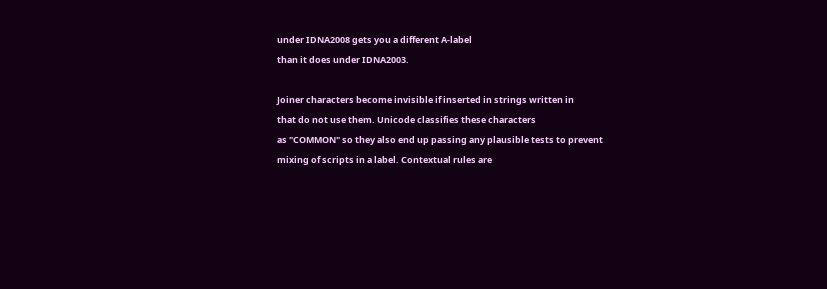under IDNA2008 gets you a different A-label
than it does under IDNA2003.

Joiner characters become invisible if inserted in strings written in
that do not use them. Unicode classifies these characters
as "COMMON" so they also end up passing any plausible tests to prevent
mixing of scripts in a label. Contextual rules are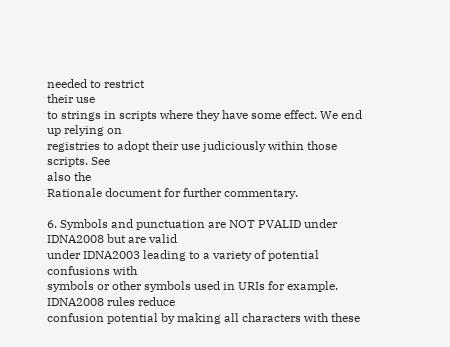needed to restrict
their use
to strings in scripts where they have some effect. We end up relying on
registries to adopt their use judiciously within those scripts. See
also the
Rationale document for further commentary.

6. Symbols and punctuation are NOT PVALID under IDNA2008 but are valid
under IDNA2003 leading to a variety of potential confusions with
symbols or other symbols used in URIs for example. IDNA2008 rules reduce
confusion potential by making all characters with these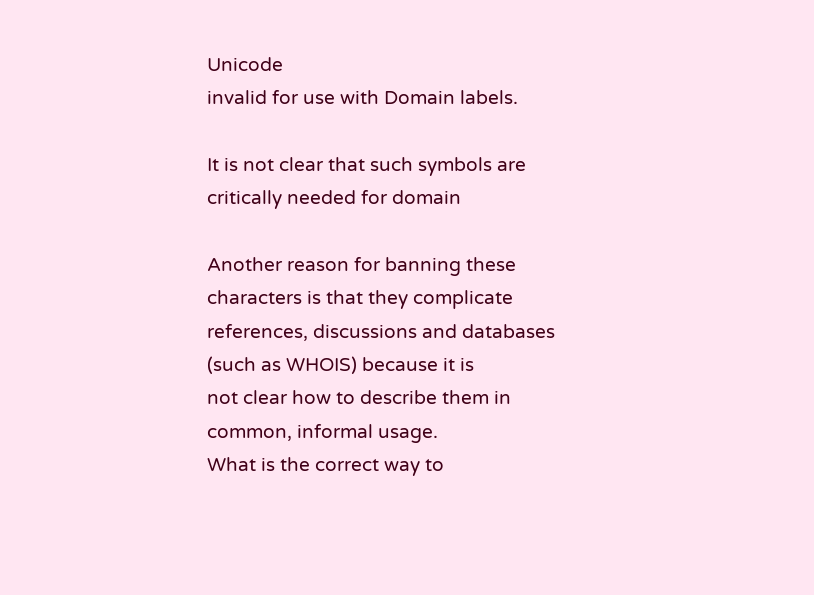Unicode
invalid for use with Domain labels.

It is not clear that such symbols are critically needed for domain

Another reason for banning these characters is that they complicate
references, discussions and databases (such as WHOIS) because it is
not clear how to describe them in common, informal usage.
What is the correct way to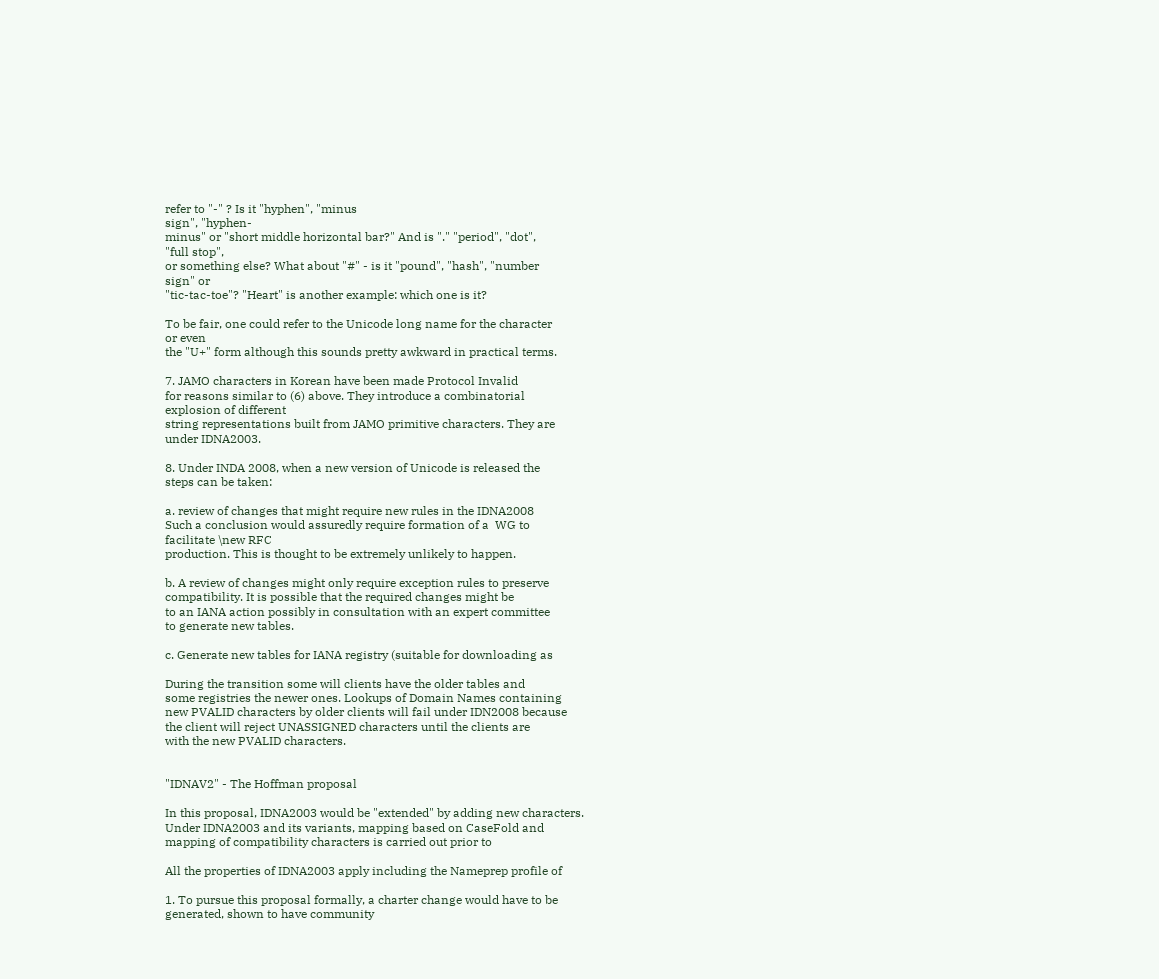refer to "-" ? Is it "hyphen", "minus
sign", "hyphen-
minus" or "short middle horizontal bar?" And is "." "period", "dot",
"full stop",
or something else? What about "#" - is it "pound", "hash", "number
sign" or
"tic-tac-toe"? "Heart" is another example: which one is it?

To be fair, one could refer to the Unicode long name for the character
or even
the "U+" form although this sounds pretty awkward in practical terms.

7. JAMO characters in Korean have been made Protocol Invalid
for reasons similar to (6) above. They introduce a combinatorial
explosion of different
string representations built from JAMO primitive characters. They are
under IDNA2003.

8. Under INDA 2008, when a new version of Unicode is released the
steps can be taken:

a. review of changes that might require new rules in the IDNA2008
Such a conclusion would assuredly require formation of a  WG to
facilitate \new RFC
production. This is thought to be extremely unlikely to happen.

b. A review of changes might only require exception rules to preserve
compatibility. It is possible that the required changes might be
to an IANA action possibly in consultation with an expert committee
to generate new tables.

c. Generate new tables for IANA registry (suitable for downloading as

During the transition some will clients have the older tables and
some registries the newer ones. Lookups of Domain Names containing
new PVALID characters by older clients will fail under IDN2008 because
the client will reject UNASSIGNED characters until the clients are
with the new PVALID characters.


"IDNAV2" - The Hoffman proposal

In this proposal, IDNA2003 would be "extended" by adding new characters.
Under IDNA2003 and its variants, mapping based on CaseFold and
mapping of compatibility characters is carried out prior to

All the properties of IDNA2003 apply including the Nameprep profile of

1. To pursue this proposal formally, a charter change would have to be
generated, shown to have community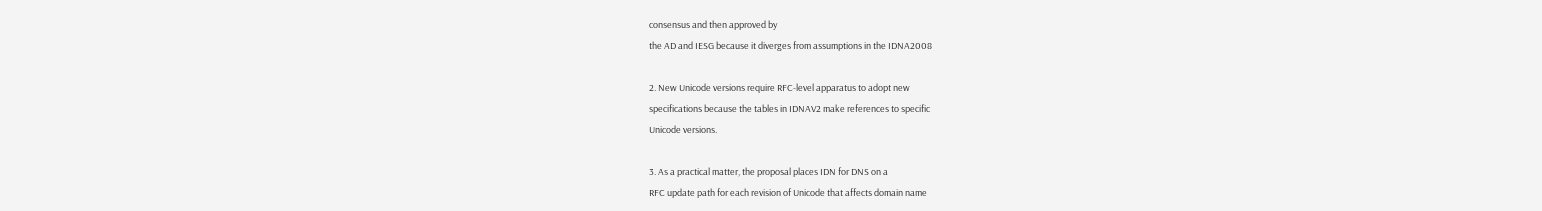consensus and then approved by
the AD and IESG because it diverges from assumptions in the IDNA2008

2. New Unicode versions require RFC-level apparatus to adopt new
specifications because the tables in IDNAV2 make references to specific
Unicode versions.

3. As a practical matter, the proposal places IDN for DNS on a
RFC update path for each revision of Unicode that affects domain name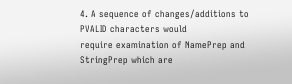4. A sequence of changes/additions to PVALID characters would
require examination of NamePrep and StringPrep which are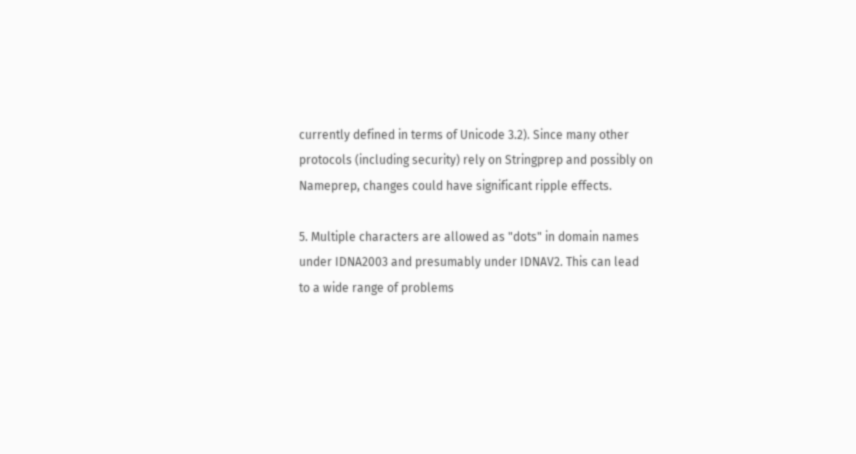currently defined in terms of Unicode 3.2). Since many other
protocols (including security) rely on Stringprep and possibly on
Nameprep, changes could have significant ripple effects.

5. Multiple characters are allowed as "dots" in domain names
under IDNA2003 and presumably under IDNAV2. This can lead
to a wide range of problems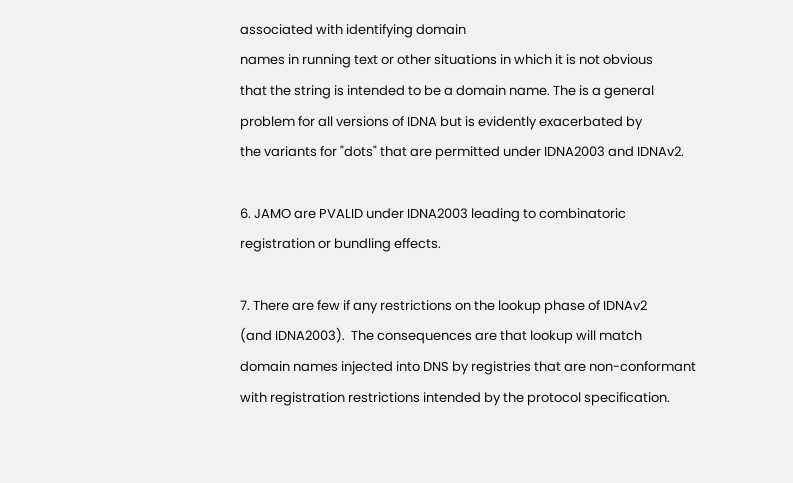associated with identifying domain
names in running text or other situations in which it is not obvious
that the string is intended to be a domain name. The is a general
problem for all versions of IDNA but is evidently exacerbated by
the variants for "dots" that are permitted under IDNA2003 and IDNAv2.

6. JAMO are PVALID under IDNA2003 leading to combinatoric
registration or bundling effects.

7. There are few if any restrictions on the lookup phase of IDNAv2
(and IDNA2003).  The consequences are that lookup will match
domain names injected into DNS by registries that are non-conformant
with registration restrictions intended by the protocol specification.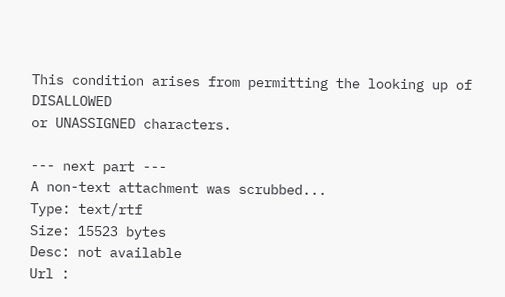This condition arises from permitting the looking up of DISALLOWED
or UNASSIGNED characters.

--- next part ---
A non-text attachment was scrubbed...
Type: text/rtf
Size: 15523 bytes
Desc: not available
Url :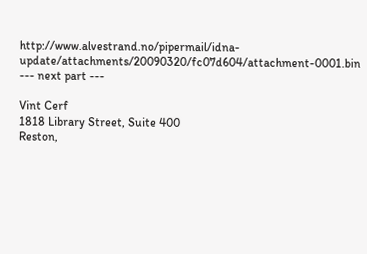http://www.alvestrand.no/pipermail/idna-update/attachments/20090320/fc07d604/attachment-0001.bin
--- next part ---

Vint Cerf
1818 Library Street, Suite 400
Reston,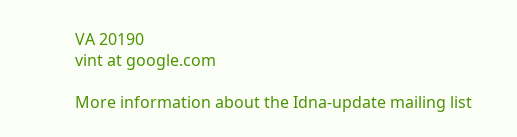VA 20190
vint at google.com

More information about the Idna-update mailing list